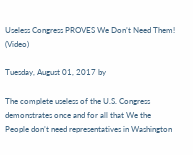Useless Congress PROVES We Don’t Need Them! (Video)

Tuesday, August 01, 2017 by

The complete useless of the U.S. Congress demonstrates once and for all that We the People don’t need representatives in Washington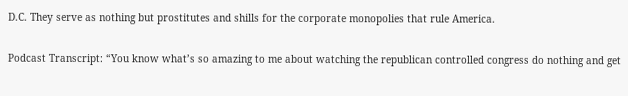D.C. They serve as nothing but prostitutes and shills for the corporate monopolies that rule America.

Podcast Transcript: “You know what’s so amazing to me about watching the republican controlled congress do nothing and get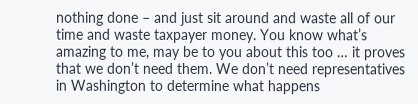nothing done – and just sit around and waste all of our time and waste taxpayer money. You know what’s amazing to me, may be to you about this too … it proves that we don’t need them. We don’t need representatives in Washington to determine what happens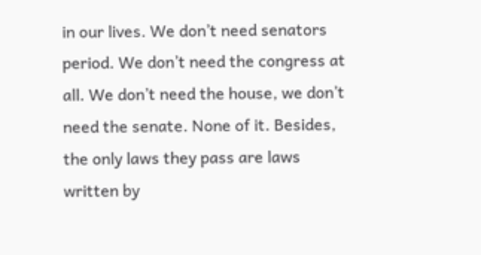in our lives. We don’t need senators period. We don’t need the congress at all. We don’t need the house, we don’t need the senate. None of it. Besides, the only laws they pass are laws written by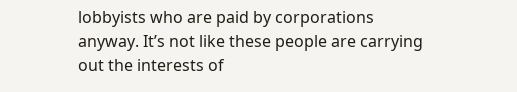lobbyists who are paid by corporations anyway. It’s not like these people are carrying out the interests of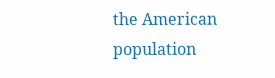the American population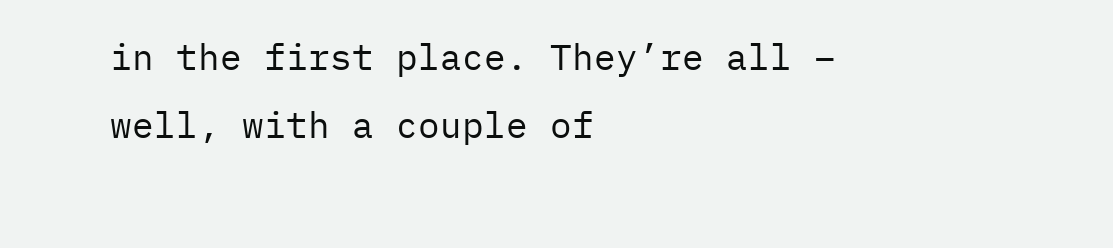in the first place. They’re all – well, with a couple of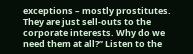exceptions – mostly prostitutes. They are just sell-outs to the corporate interests. Why do we need them at all?” Listen to the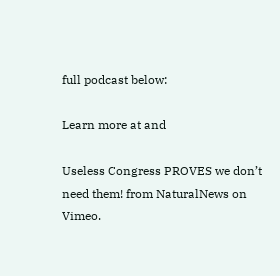full podcast below:

Learn more at and

Useless Congress PROVES we don’t need them! from NaturalNews on Vimeo.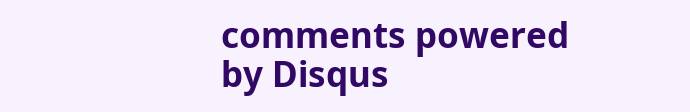comments powered by Disqus